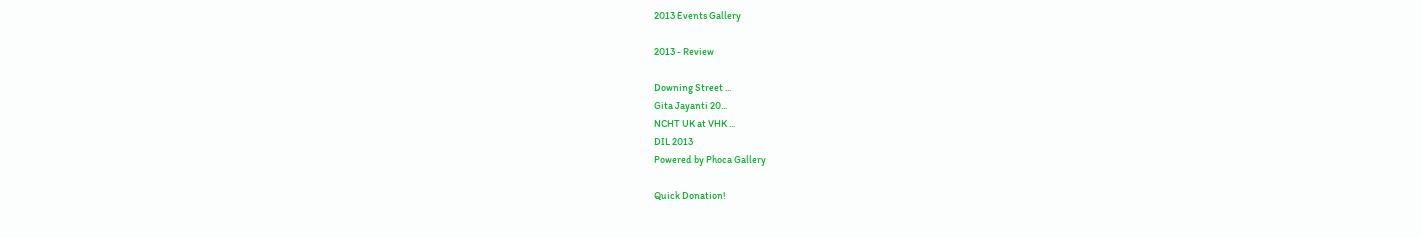2013 Events Gallery

2013 - Review

Downing Street ...
Gita Jayanti 20...
NCHT UK at VHK ...
DIL 2013
Powered by Phoca Gallery

Quick Donation!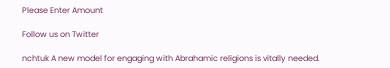Please Enter Amount

Follow us on Twitter

nchtuk A new model for engaging with Abrahamic religions is vitally needed.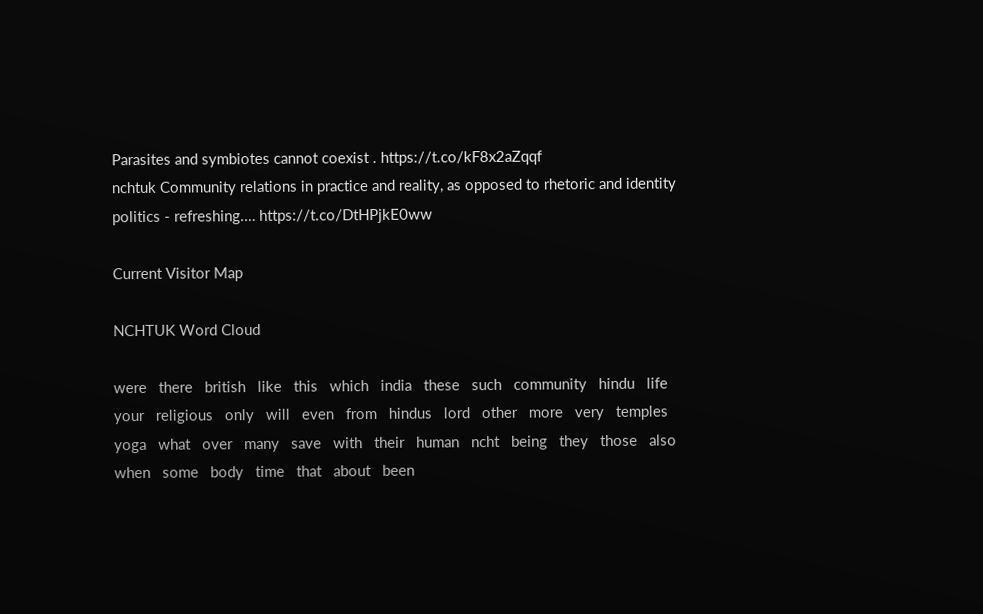Parasites and symbiotes cannot coexist . https://t.co/kF8x2aZqqf
nchtuk Community relations in practice and reality, as opposed to rhetoric and identity politics - refreshing.… https://t.co/DtHPjkE0ww

Current Visitor Map

NCHTUK Word Cloud

were   there   british   like   this   which   india   these   such   community   hindu   life   your   religious   only   will   even   from   hindus   lord   other   more   very   temples   yoga   what   over   many   save   with   their   human   ncht   being   they   those   also   when   some   body   time   that   about   been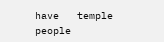have   temple   people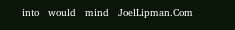into   would   mind   JoelLipman.Com